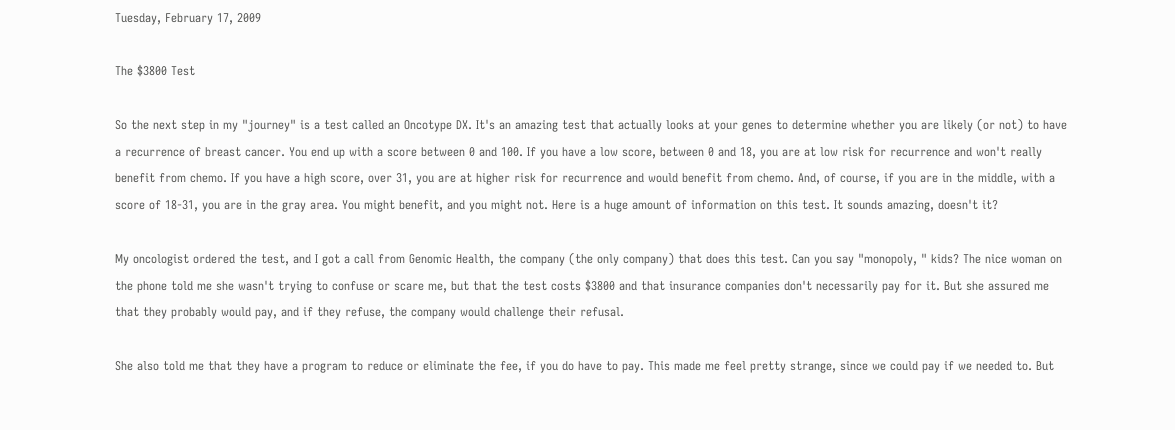Tuesday, February 17, 2009

The $3800 Test

So the next step in my "journey" is a test called an Oncotype DX. It's an amazing test that actually looks at your genes to determine whether you are likely (or not) to have a recurrence of breast cancer. You end up with a score between 0 and 100. If you have a low score, between 0 and 18, you are at low risk for recurrence and won't really benefit from chemo. If you have a high score, over 31, you are at higher risk for recurrence and would benefit from chemo. And, of course, if you are in the middle, with a score of 18-31, you are in the gray area. You might benefit, and you might not. Here is a huge amount of information on this test. It sounds amazing, doesn't it?

My oncologist ordered the test, and I got a call from Genomic Health, the company (the only company) that does this test. Can you say "monopoly, " kids? The nice woman on the phone told me she wasn't trying to confuse or scare me, but that the test costs $3800 and that insurance companies don't necessarily pay for it. But she assured me that they probably would pay, and if they refuse, the company would challenge their refusal.

She also told me that they have a program to reduce or eliminate the fee, if you do have to pay. This made me feel pretty strange, since we could pay if we needed to. But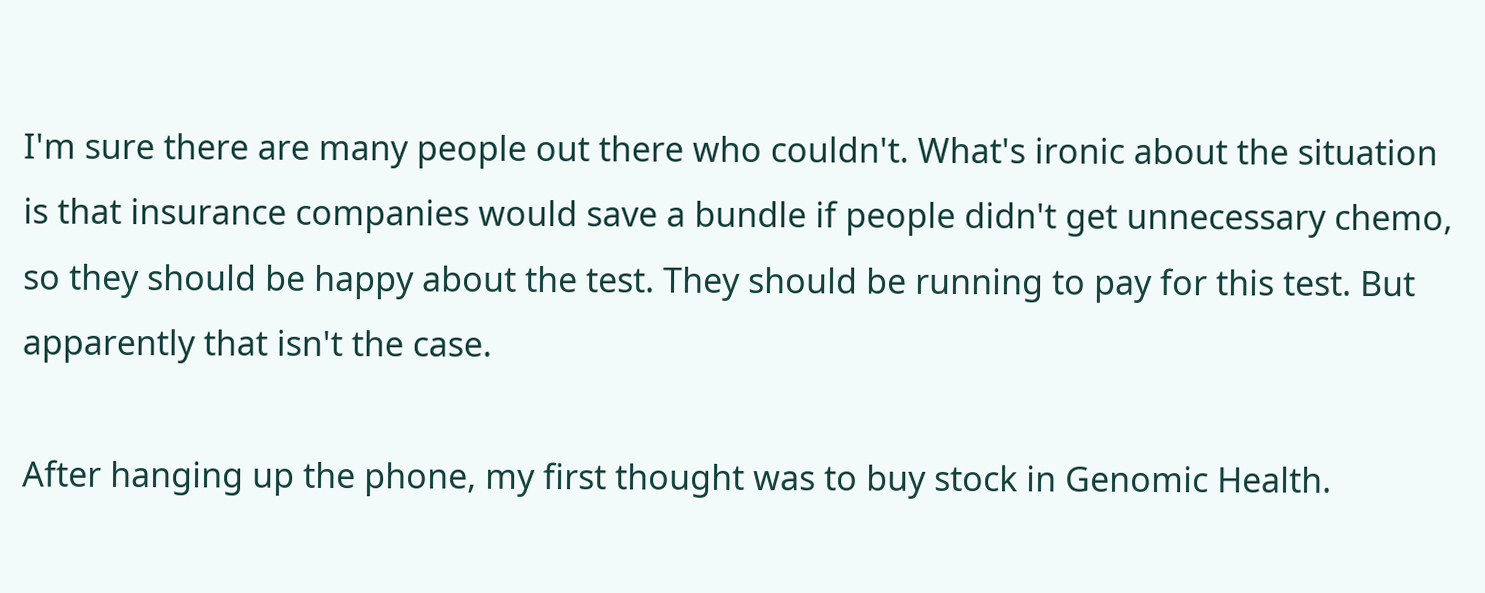I'm sure there are many people out there who couldn't. What's ironic about the situation is that insurance companies would save a bundle if people didn't get unnecessary chemo, so they should be happy about the test. They should be running to pay for this test. But apparently that isn't the case.

After hanging up the phone, my first thought was to buy stock in Genomic Health.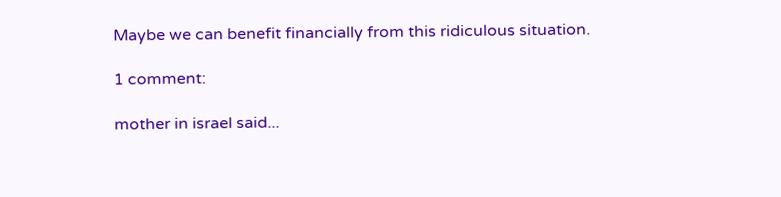Maybe we can benefit financially from this ridiculous situation.

1 comment:

mother in israel said...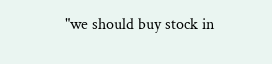"we should buy stock in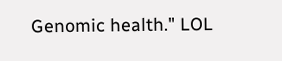Genomic health." LOL